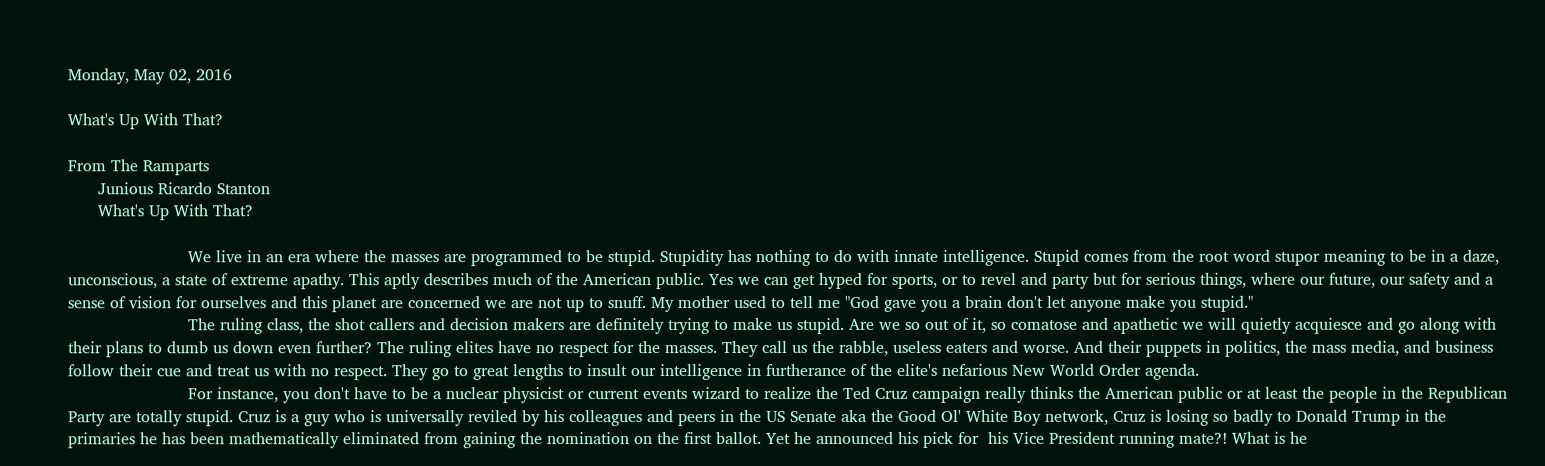Monday, May 02, 2016

What's Up With That?

From The Ramparts
      Junious Ricardo Stanton
      What's Up With That?

                        We live in an era where the masses are programmed to be stupid. Stupidity has nothing to do with innate intelligence. Stupid comes from the root word stupor meaning to be in a daze, unconscious, a state of extreme apathy. This aptly describes much of the American public. Yes we can get hyped for sports, or to revel and party but for serious things, where our future, our safety and a sense of vision for ourselves and this planet are concerned we are not up to snuff. My mother used to tell me "God gave you a brain don't let anyone make you stupid."
                        The ruling class, the shot callers and decision makers are definitely trying to make us stupid. Are we so out of it, so comatose and apathetic we will quietly acquiesce and go along with their plans to dumb us down even further? The ruling elites have no respect for the masses. They call us the rabble, useless eaters and worse. And their puppets in politics, the mass media, and business follow their cue and treat us with no respect. They go to great lengths to insult our intelligence in furtherance of the elite's nefarious New World Order agenda.
                        For instance, you don't have to be a nuclear physicist or current events wizard to realize the Ted Cruz campaign really thinks the American public or at least the people in the Republican Party are totally stupid. Cruz is a guy who is universally reviled by his colleagues and peers in the US Senate aka the Good Ol' White Boy network, Cruz is losing so badly to Donald Trump in the primaries he has been mathematically eliminated from gaining the nomination on the first ballot. Yet he announced his pick for  his Vice President running mate?! What is he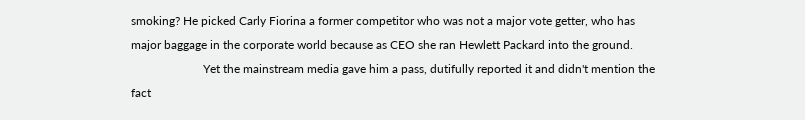smoking? He picked Carly Fiorina a former competitor who was not a major vote getter, who has major baggage in the corporate world because as CEO she ran Hewlett Packard into the ground.
                        Yet the mainstream media gave him a pass, dutifully reported it and didn't mention the fact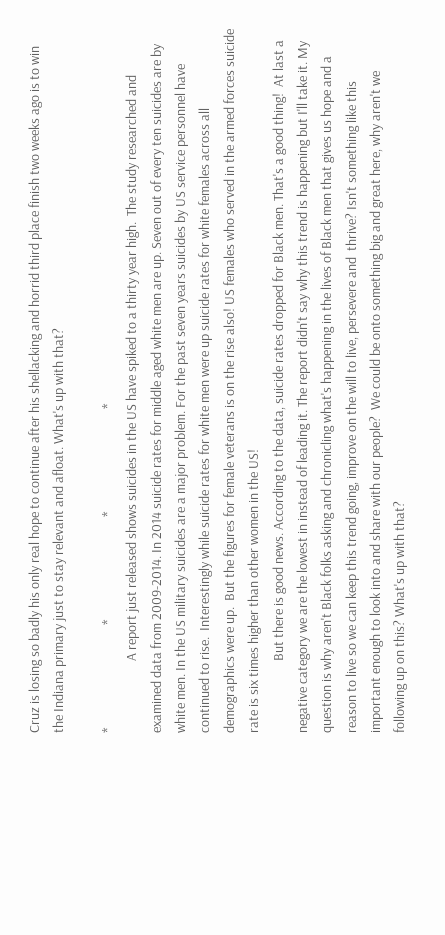Cruz is losing so badly his only real hope to continue after his shellacking and horrid third place finish two weeks ago is to win the Indiana primary just to stay relevant and afloat. What's up with that?

*                                  *                                  *                                  *
                        A report just released shows suicides in the US have spiked to a thirty year high.  The study researched and examined data from 2009-2014. In 2014 suicide rates for middle aged white men are up. Seven out of every ten suicides are by white men. In the US military suicides are a major problem. For the past seven years suicides by US service personnel have continued to rise.  Interestingly while suicide rates for white men were up suicide rates for white females across all demographics were up.  But the figures for female veterans is on the rise also! US females who served in the armed forces suicide rate is six times higher than other women in the US!
                        But there is good news. According to the data, suicide rates dropped for Black men. That's a good thing!  At last a negative category we are the lowest in instead of leading it. The report didn't say why this trend is happening but I'll take it. My question is why aren't Black folks asking and chronicling what's happening in the lives of Black men that gives us hope and a reason to live so we can keep this trend going, improve on the will to live, persevere and  thrive? Isn't something like this important enough to look into and share with our people?  We could be onto something big and great here, why aren't we following up on this? What's up with that?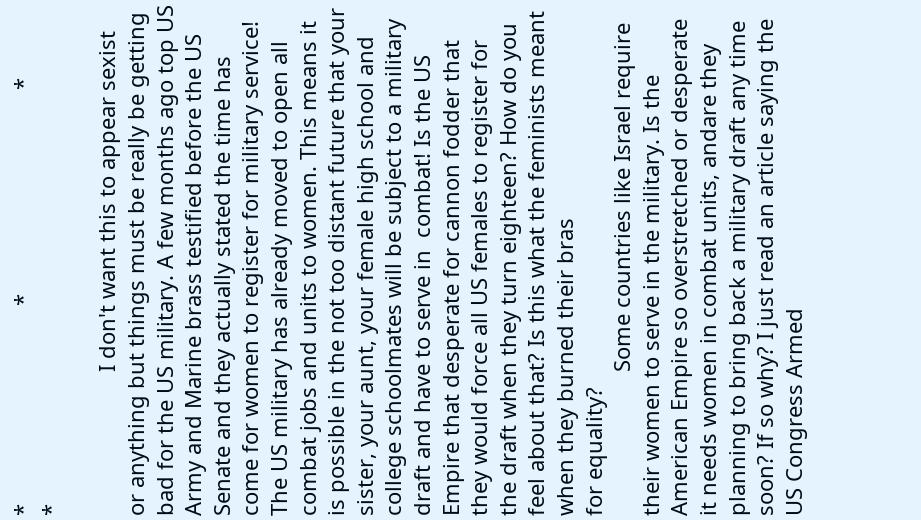*                                 *                                  *                                   *

                        I don't want this to appear sexist or anything but things must be really be getting bad for the US military. A few months ago top US Army and Marine brass testified before the US Senate and they actually stated the time has come for women to register for military service! The US military has already moved to open all combat jobs and units to women. This means it is possible in the not too distant future that your sister, your aunt, your female high school and college schoolmates will be subject to a military draft and have to serve in  combat! Is the US Empire that desperate for cannon fodder that they would force all US females to register for the draft when they turn eighteen? How do you feel about that? Is this what the feminists meant when they burned their bras
for equality?
                        Some countries like Israel require their women to serve in the military. Is the American Empire so overstretched or desperate it needs women in combat units, andare they planning to bring back a military draft any time soon? If so why? I just read an article saying the US Congress Armed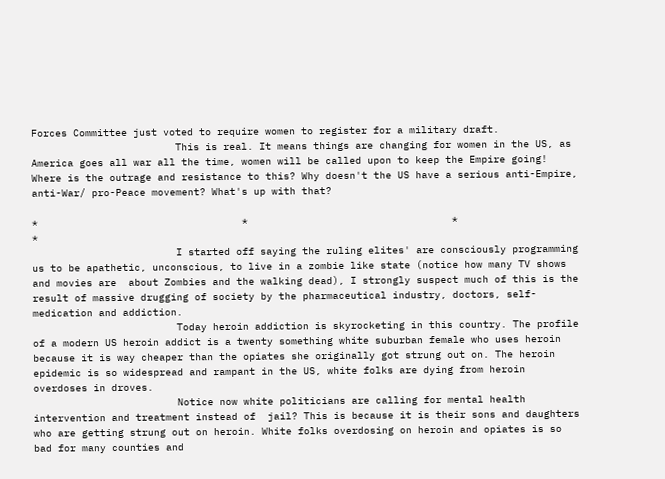Forces Committee just voted to require women to register for a military draft.
                        This is real. It means things are changing for women in the US, as America goes all war all the time, women will be called upon to keep the Empire going! Where is the outrage and resistance to this? Why doesn't the US have a serious anti-Empire, anti-War/ pro-Peace movement? What's up with that?

*                                  *                                  *                                  *
                        I started off saying the ruling elites' are consciously programming us to be apathetic, unconscious, to live in a zombie like state (notice how many TV shows and movies are  about Zombies and the walking dead), I strongly suspect much of this is the result of massive drugging of society by the pharmaceutical industry, doctors, self-medication and addiction.
                        Today heroin addiction is skyrocketing in this country. The profile of a modern US heroin addict is a twenty something white suburban female who uses heroin because it is way cheaper than the opiates she originally got strung out on. The heroin epidemic is so widespread and rampant in the US, white folks are dying from heroin overdoses in droves.
                        Notice now white politicians are calling for mental health intervention and treatment instead of  jail? This is because it is their sons and daughters who are getting strung out on heroin. White folks overdosing on heroin and opiates is so bad for many counties and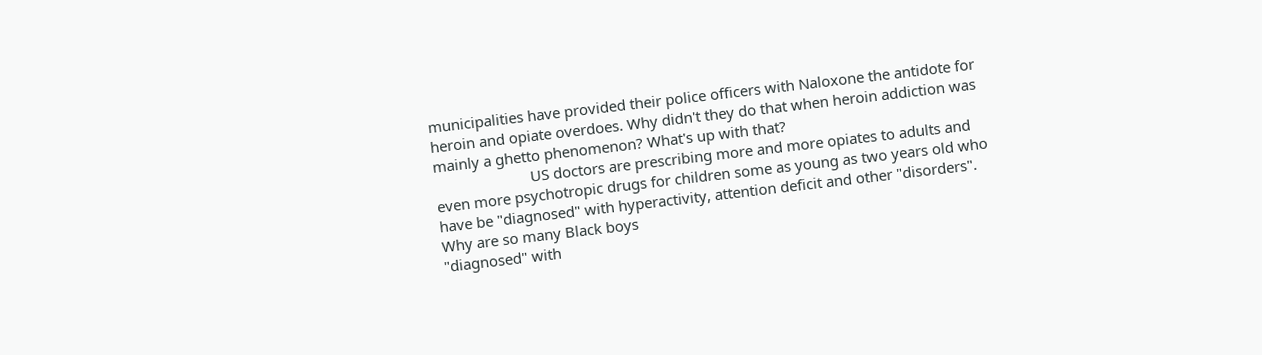municipalities have provided their police officers with Naloxone the antidote for heroin and opiate overdoes. Why didn't they do that when heroin addiction was mainly a ghetto phenomenon? What's up with that?
                        US doctors are prescribing more and more opiates to adults and even more psychotropic drugs for children some as young as two years old who have be "diagnosed" with hyperactivity, attention deficit and other "disorders". Why are so many Black boys
"diagnosed" with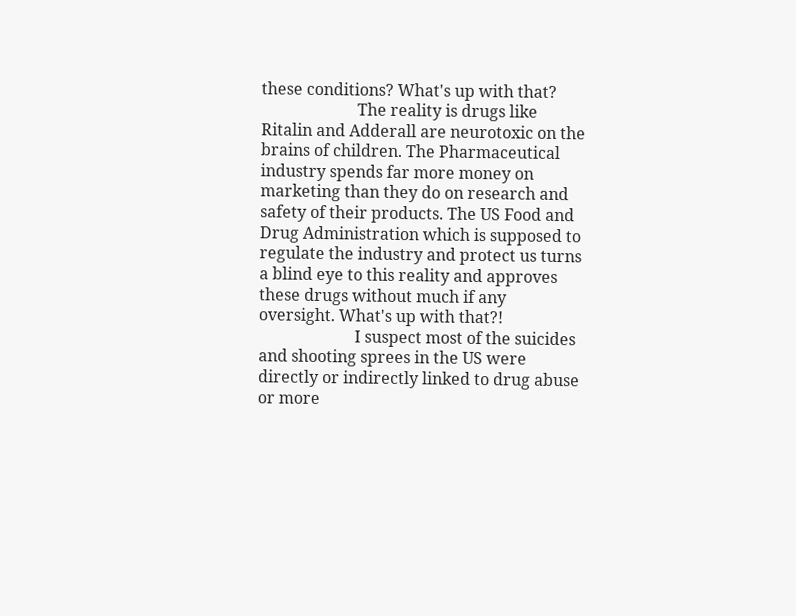these conditions? What's up with that?
                        The reality is drugs like Ritalin and Adderall are neurotoxic on the brains of children. The Pharmaceutical industry spends far more money on marketing than they do on research and safety of their products. The US Food and Drug Administration which is supposed to regulate the industry and protect us turns a blind eye to this reality and approves these drugs without much if any oversight. What's up with that?!
                        I suspect most of the suicides and shooting sprees in the US were directly or indirectly linked to drug abuse or more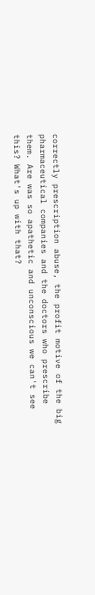correctly prescription abuse, the profit motive of the big pharmaceutical companies and the doctors who prescribe them. Are was so apathetic and unconscious we can't see this? What's up with that?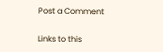Post a Comment

Links to this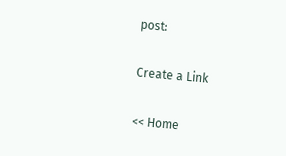post:

Create a Link

<< Home